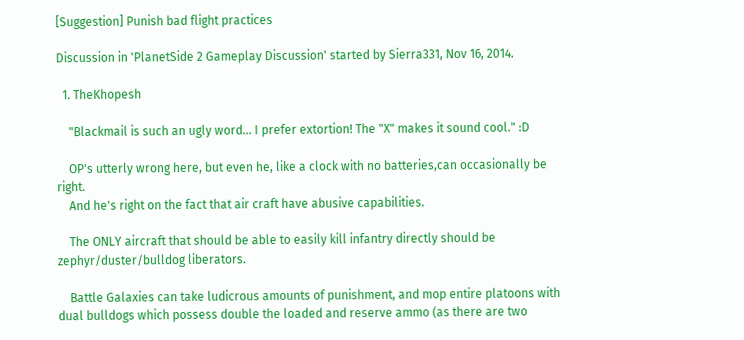[Suggestion] Punish bad flight practices

Discussion in 'PlanetSide 2 Gameplay Discussion' started by Sierra331, Nov 16, 2014.

  1. TheKhopesh

    "Blackmail is such an ugly word... I prefer extortion! The "X" makes it sound cool." :D

    OP's utterly wrong here, but even he, like a clock with no batteries,can occasionally be right.
    And he's right on the fact that air craft have abusive capabilities.

    The ONLY aircraft that should be able to easily kill infantry directly should be zephyr/duster/bulldog liberators.

    Battle Galaxies can take ludicrous amounts of punishment, and mop entire platoons with dual bulldogs which possess double the loaded and reserve ammo (as there are two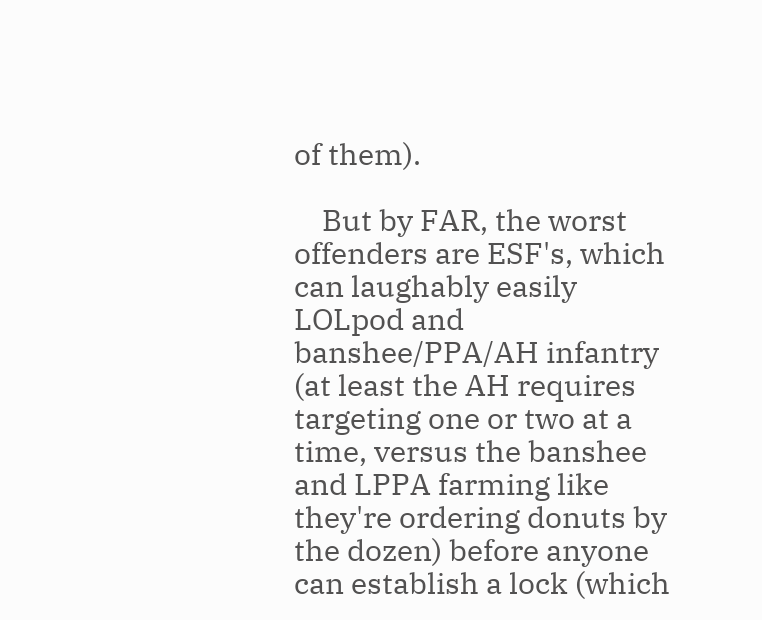of them).

    But by FAR, the worst offenders are ESF's, which can laughably easily LOLpod and banshee/PPA/AH infantry (at least the AH requires targeting one or two at a time, versus the banshee and LPPA farming like they're ordering donuts by the dozen) before anyone can establish a lock (which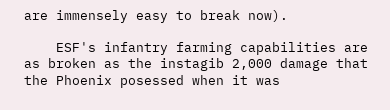are immensely easy to break now).

    ESF's infantry farming capabilities are as broken as the instagib 2,000 damage that the Phoenix posessed when it was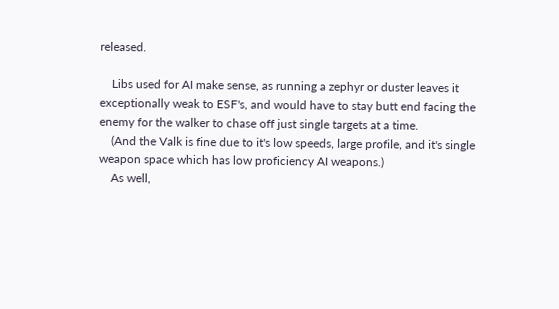released.

    Libs used for AI make sense, as running a zephyr or duster leaves it exceptionally weak to ESF's, and would have to stay butt end facing the enemy for the walker to chase off just single targets at a time.
    (And the Valk is fine due to it's low speeds, large profile, and it's single weapon space which has low proficiency AI weapons.)
    As well,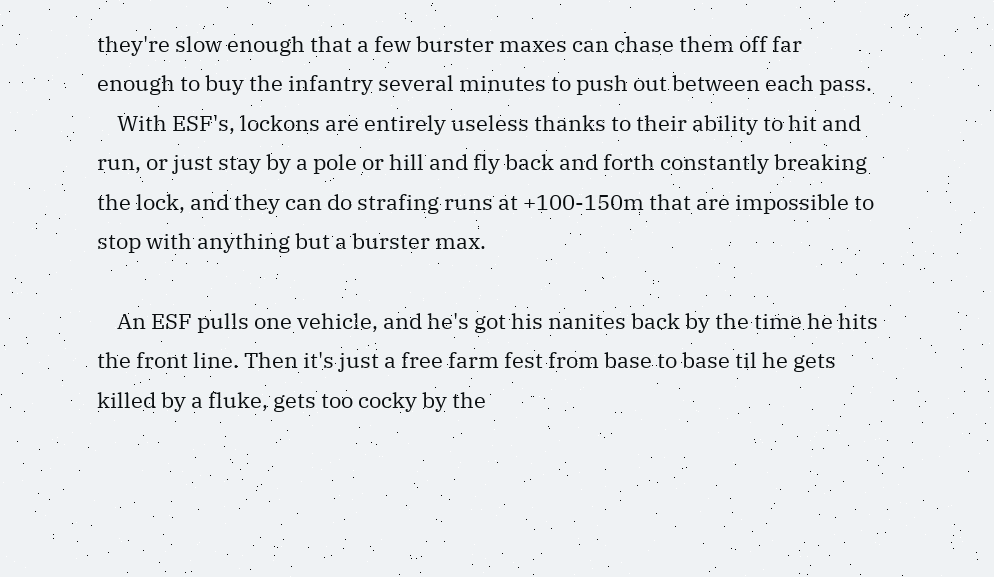they're slow enough that a few burster maxes can chase them off far enough to buy the infantry several minutes to push out between each pass.
    With ESF's, lockons are entirely useless thanks to their ability to hit and run, or just stay by a pole or hill and fly back and forth constantly breaking the lock, and they can do strafing runs at +100-150m that are impossible to stop with anything but a burster max.

    An ESF pulls one vehicle, and he's got his nanites back by the time he hits the front line. Then it's just a free farm fest from base to base til he gets killed by a fluke, gets too cocky by the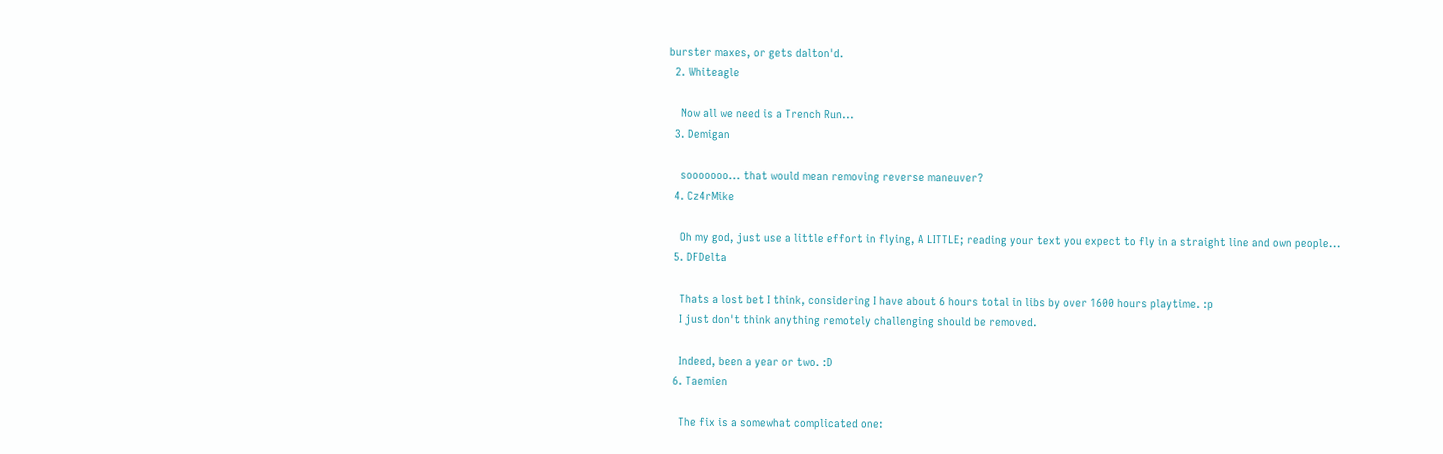burster maxes, or gets dalton'd.
  2. Whiteagle

    Now all we need is a Trench Run...
  3. Demigan

    sooooooo... that would mean removing reverse maneuver?
  4. Cz4rMike

    Oh my god, just use a little effort in flying, A LITTLE; reading your text you expect to fly in a straight line and own people...
  5. DFDelta

    Thats a lost bet I think, considering I have about 6 hours total in libs by over 1600 hours playtime. :p
    I just don't think anything remotely challenging should be removed.

    Indeed, been a year or two. :D
  6. Taemien

    The fix is a somewhat complicated one: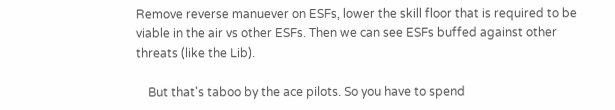Remove reverse manuever on ESFs, lower the skill floor that is required to be viable in the air vs other ESFs. Then we can see ESFs buffed against other threats (like the Lib).

    But that's taboo by the ace pilots. So you have to spend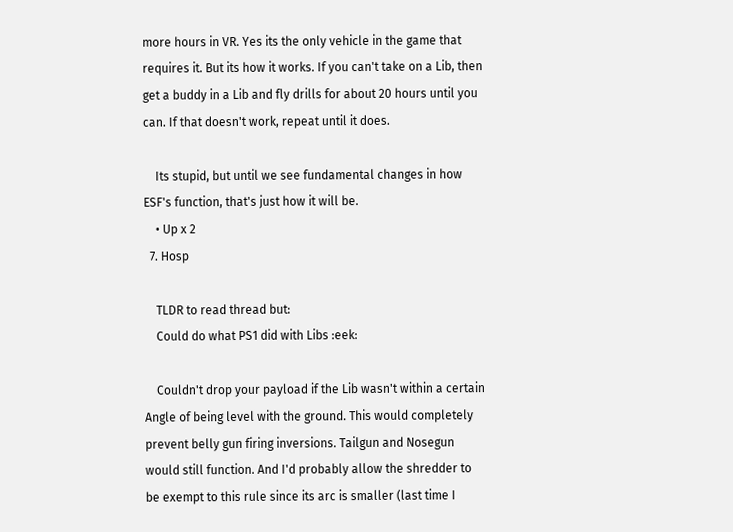more hours in VR. Yes its the only vehicle in the game that requires it. But its how it works. If you can't take on a Lib, then get a buddy in a Lib and fly drills for about 20 hours until you can. If that doesn't work, repeat until it does.

    Its stupid, but until we see fundamental changes in how ESF's function, that's just how it will be.
    • Up x 2
  7. Hosp

    TLDR to read thread but:
    Could do what PS1 did with Libs :eek:

    Couldn't drop your payload if the Lib wasn't within a certain Angle of being level with the ground. This would completely prevent belly gun firing inversions. Tailgun and Nosegun would still function. And I'd probably allow the shredder to be exempt to this rule since its arc is smaller (last time I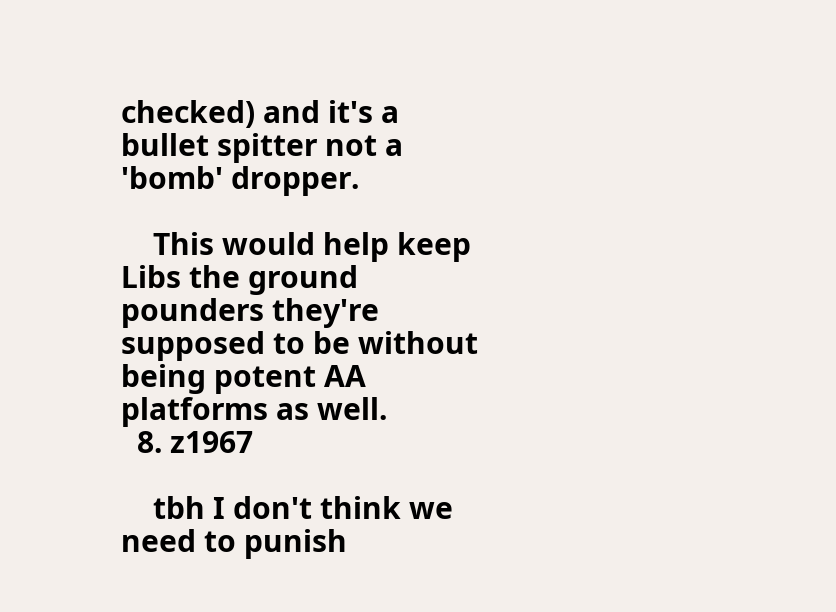checked) and it's a bullet spitter not a 'bomb' dropper.

    This would help keep Libs the ground pounders they're supposed to be without being potent AA platforms as well.
  8. z1967

    tbh I don't think we need to punish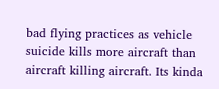bad flying practices as vehicle suicide kills more aircraft than aircraft killing aircraft. Its kinda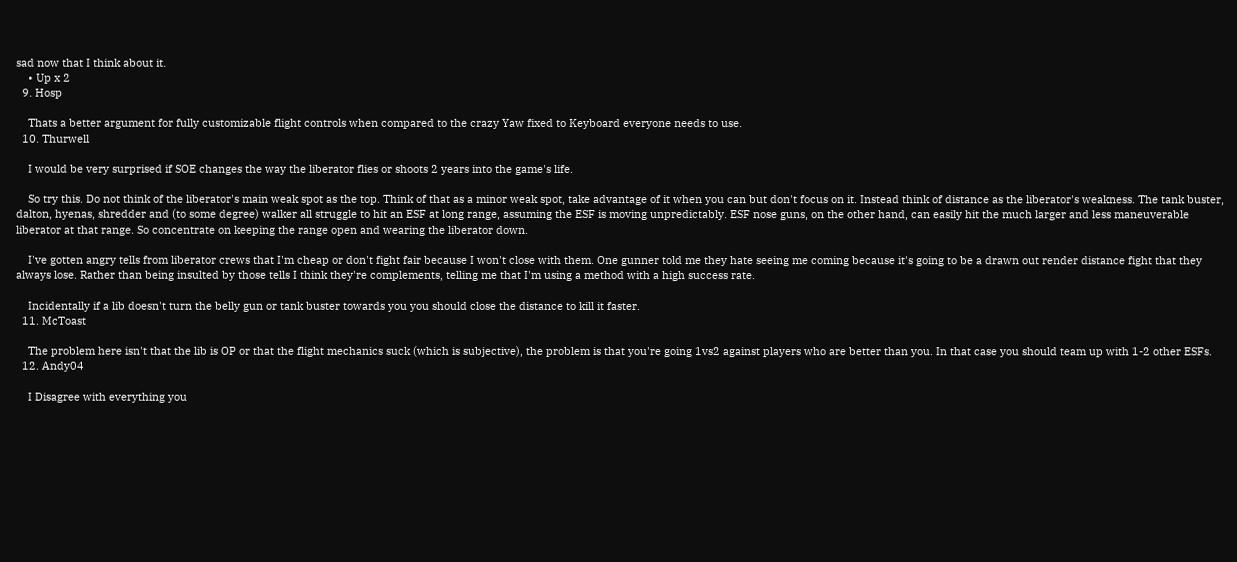sad now that I think about it.
    • Up x 2
  9. Hosp

    Thats a better argument for fully customizable flight controls when compared to the crazy Yaw fixed to Keyboard everyone needs to use.
  10. Thurwell

    I would be very surprised if SOE changes the way the liberator flies or shoots 2 years into the game's life.

    So try this. Do not think of the liberator's main weak spot as the top. Think of that as a minor weak spot, take advantage of it when you can but don't focus on it. Instead think of distance as the liberator's weakness. The tank buster, dalton, hyenas, shredder and (to some degree) walker all struggle to hit an ESF at long range, assuming the ESF is moving unpredictably. ESF nose guns, on the other hand, can easily hit the much larger and less maneuverable liberator at that range. So concentrate on keeping the range open and wearing the liberator down.

    I've gotten angry tells from liberator crews that I'm cheap or don't fight fair because I won't close with them. One gunner told me they hate seeing me coming because it's going to be a drawn out render distance fight that they always lose. Rather than being insulted by those tells I think they're complements, telling me that I'm using a method with a high success rate.

    Incidentally if a lib doesn't turn the belly gun or tank buster towards you you should close the distance to kill it faster.
  11. McToast

    The problem here isn't that the lib is OP or that the flight mechanics suck (which is subjective), the problem is that you're going 1vs2 against players who are better than you. In that case you should team up with 1-2 other ESFs.
  12. Andy04

    I Disagree with everything you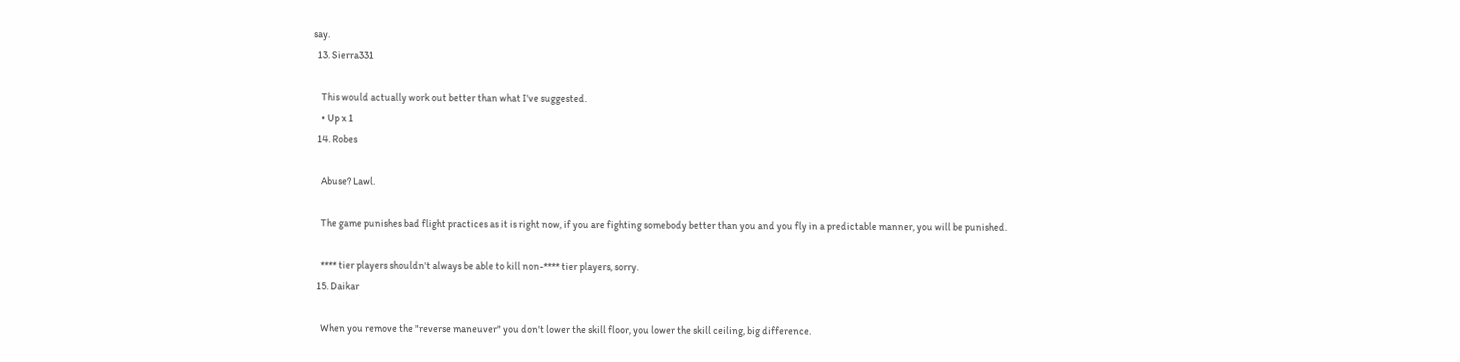say.
  13. Sierra331

    This would actually work out better than what I've suggested.
    • Up x 1
  14. Robes

    Abuse? Lawl.

    The game punishes bad flight practices as it is right now, if you are fighting somebody better than you and you fly in a predictable manner, you will be punished.

    **** tier players shouldn't always be able to kill non-**** tier players, sorry.
  15. Daikar

    When you remove the "reverse maneuver" you don't lower the skill floor, you lower the skill ceiling, big difference.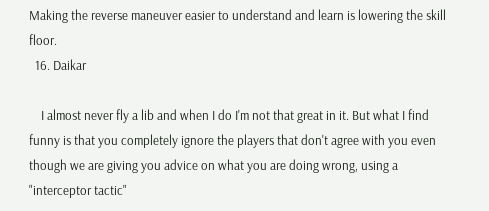Making the reverse maneuver easier to understand and learn is lowering the skill floor.
  16. Daikar

    I almost never fly a lib and when I do I'm not that great in it. But what I find funny is that you completely ignore the players that don't agree with you even though we are giving you advice on what you are doing wrong, using a "interceptor tactic"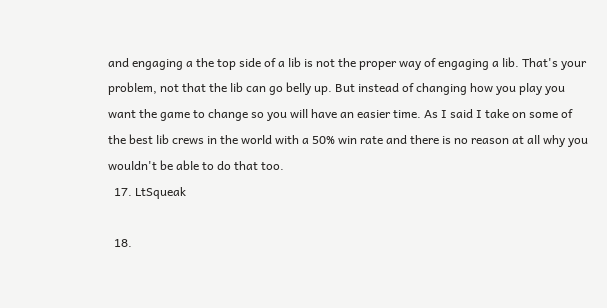and engaging a the top side of a lib is not the proper way of engaging a lib. That's your problem, not that the lib can go belly up. But instead of changing how you play you want the game to change so you will have an easier time. As I said I take on some of the best lib crews in the world with a 50% win rate and there is no reason at all why you wouldn't be able to do that too.
  17. LtSqueak

  18.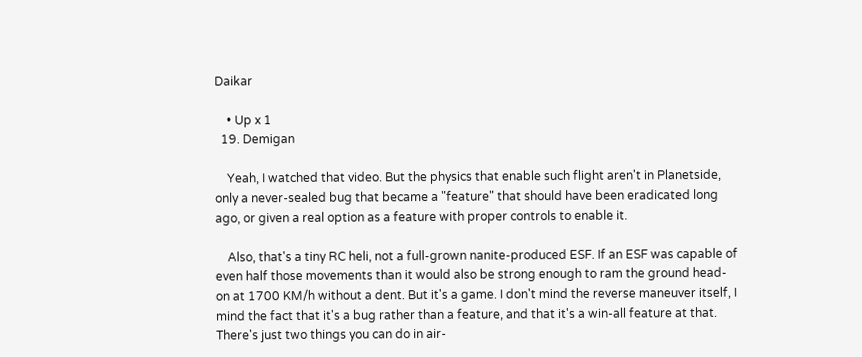Daikar

    • Up x 1
  19. Demigan

    Yeah, I watched that video. But the physics that enable such flight aren't in Planetside, only a never-sealed bug that became a "feature" that should have been eradicated long ago, or given a real option as a feature with proper controls to enable it.

    Also, that's a tiny RC heli, not a full-grown nanite-produced ESF. If an ESF was capable of even half those movements than it would also be strong enough to ram the ground head-on at 1700 KM/h without a dent. But it's a game. I don't mind the reverse maneuver itself, I mind the fact that it's a bug rather than a feature, and that it's a win-all feature at that. There's just two things you can do in air-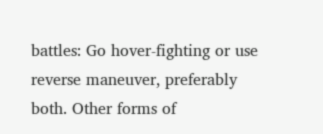battles: Go hover-fighting or use reverse maneuver, preferably both. Other forms of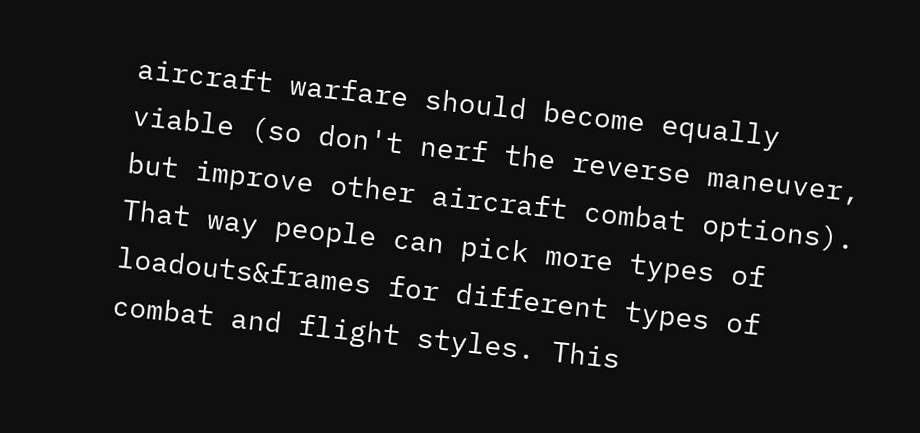aircraft warfare should become equally viable (so don't nerf the reverse maneuver, but improve other aircraft combat options). That way people can pick more types of loadouts&frames for different types of combat and flight styles. This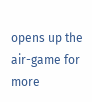opens up the air-game for more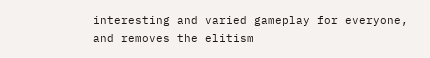interesting and varied gameplay for everyone, and removes the elitism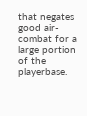that negates good air-combat for a large portion of the playerbase.